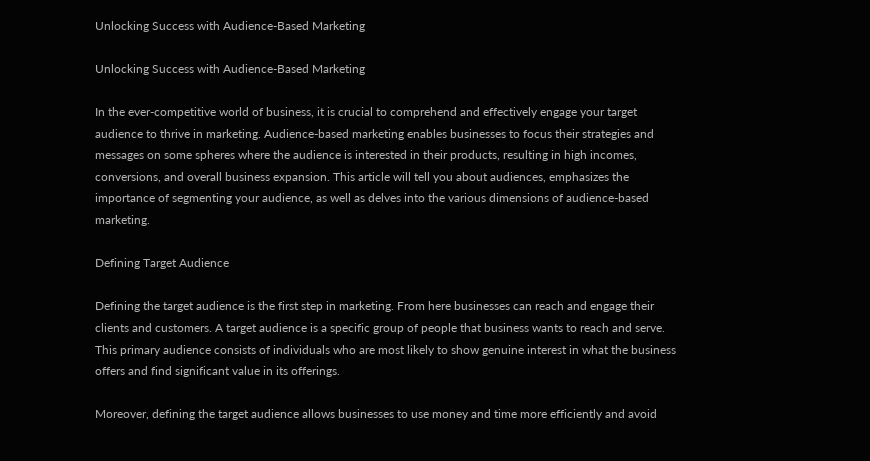Unlocking Success with Audience-Based Marketing

Unlocking Success with Audience-Based Marketing

In the ever-competitive world of business, it is crucial to comprehend and effectively engage your target audience to thrive in marketing. Audience-based marketing enables businesses to focus their strategies and messages on some spheres where the audience is interested in their products, resulting in high incomes, conversions, and overall business expansion. This article will tell you about audiences, emphasizes the importance of segmenting your audience, as well as delves into the various dimensions of audience-based marketing.

Defining Target Audience

Defining the target audience is the first step in marketing. From here businesses can reach and engage their clients and customers. A target audience is a specific group of people that business wants to reach and serve. This primary audience consists of individuals who are most likely to show genuine interest in what the business offers and find significant value in its offerings.

Moreover, defining the target audience allows businesses to use money and time more efficiently and avoid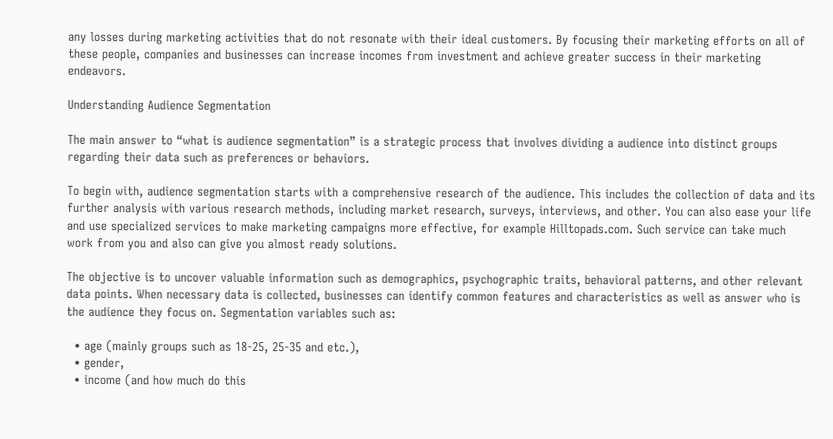any losses during marketing activities that do not resonate with their ideal customers. By focusing their marketing efforts on all of these people, companies and businesses can increase incomes from investment and achieve greater success in their marketing endeavors.

Understanding Audience Segmentation

The main answer to “what is audience segmentation” is a strategic process that involves dividing a audience into distinct groups regarding their data such as preferences or behaviors.

To begin with, audience segmentation starts with a comprehensive research of the audience. This includes the collection of data and its further analysis with various research methods, including market research, surveys, interviews, and other. You can also ease your life and use specialized services to make marketing campaigns more effective, for example Hilltopads.com. Such service can take much work from you and also can give you almost ready solutions.

The objective is to uncover valuable information such as demographics, psychographic traits, behavioral patterns, and other relevant data points. When necessary data is collected, businesses can identify common features and characteristics as well as answer who is the audience they focus on. Segmentation variables such as:

  • age (mainly groups such as 18-25, 25-35 and etc.),
  • gender,
  • income (and how much do this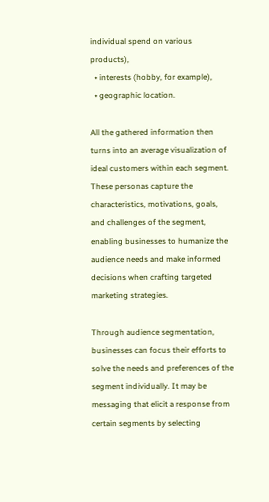individual spend on various products),
  • interests (hobby, for example),
  • geographic location.

All the gathered information then turns into an average visualization of ideal customers within each segment. These personas capture the characteristics, motivations, goals, and challenges of the segment, enabling businesses to humanize the audience needs and make informed decisions when crafting targeted marketing strategies.

Through audience segmentation, businesses can focus their efforts to solve the needs and preferences of the segment individually. It may be messaging that elicit a response from certain segments by selecting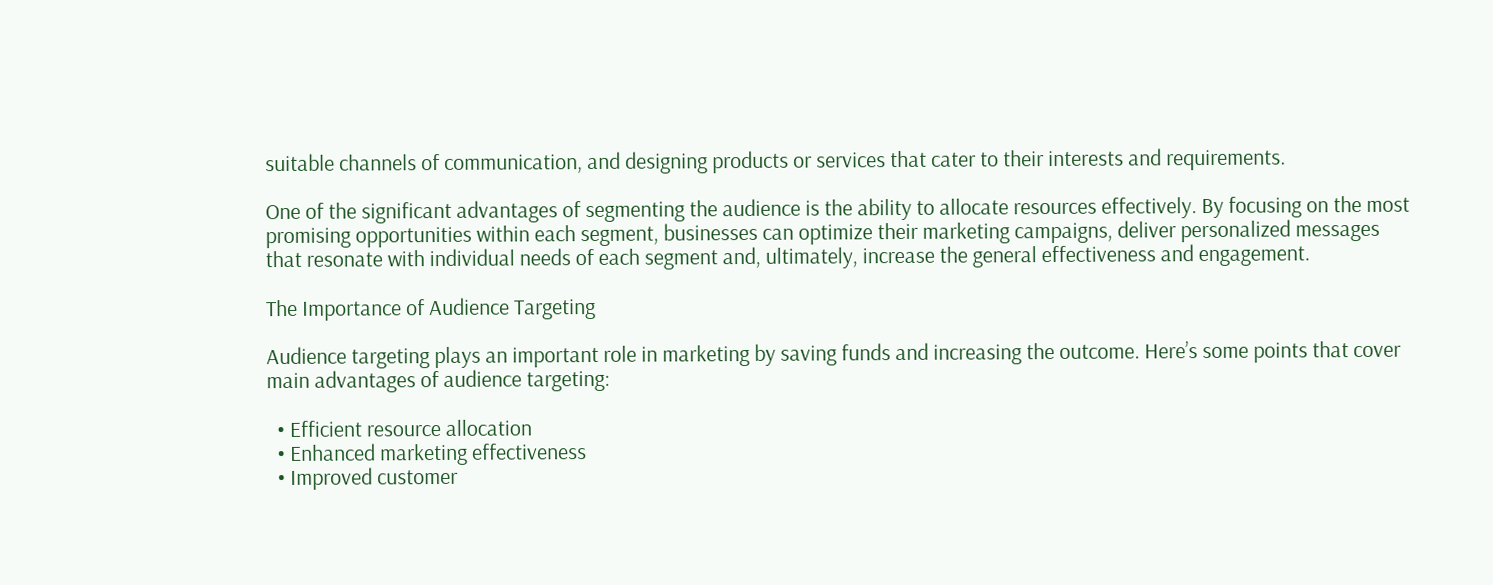suitable channels of communication, and designing products or services that cater to their interests and requirements.

One of the significant advantages of segmenting the audience is the ability to allocate resources effectively. By focusing on the most promising opportunities within each segment, businesses can optimize their marketing campaigns, deliver personalized messages that resonate with individual needs of each segment and, ultimately, increase the general effectiveness and engagement.

The Importance of Audience Targeting

Audience targeting plays an important role in marketing by saving funds and increasing the outcome. Here’s some points that cover main advantages of audience targeting:

  • Efficient resource allocation
  • Enhanced marketing effectiveness
  • Improved customer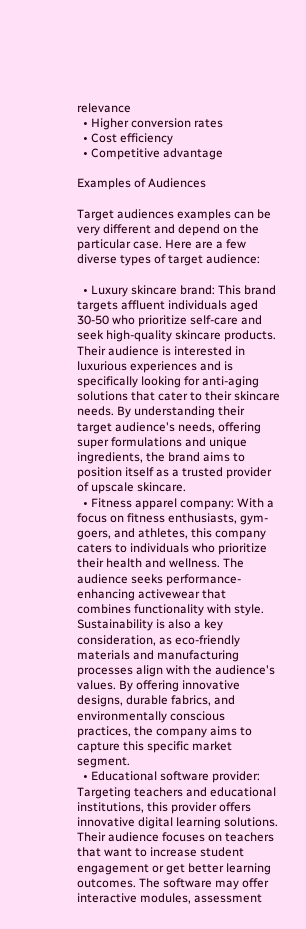relevance
  • Higher conversion rates
  • Cost efficiency
  • Competitive advantage

Examples of Audiences

Target audiences examples can be very different and depend on the particular case. Here are a few diverse types of target audience:

  • Luxury skincare brand: This brand targets affluent individuals aged 30-50 who prioritize self-care and seek high-quality skincare products. Their audience is interested in luxurious experiences and is specifically looking for anti-aging solutions that cater to their skincare needs. By understanding their target audience's needs, offering super formulations and unique ingredients, the brand aims to position itself as a trusted provider of upscale skincare.
  • Fitness apparel company: With a focus on fitness enthusiasts, gym-goers, and athletes, this company caters to individuals who prioritize their health and wellness. The audience seeks performance-enhancing activewear that combines functionality with style. Sustainability is also a key consideration, as eco-friendly materials and manufacturing processes align with the audience's values. By offering innovative designs, durable fabrics, and environmentally conscious practices, the company aims to capture this specific market segment.
  • Educational software provider: Targeting teachers and educational institutions, this provider offers innovative digital learning solutions. Their audience focuses on teachers that want to increase student engagement or get better learning outcomes. The software may offer interactive modules, assessment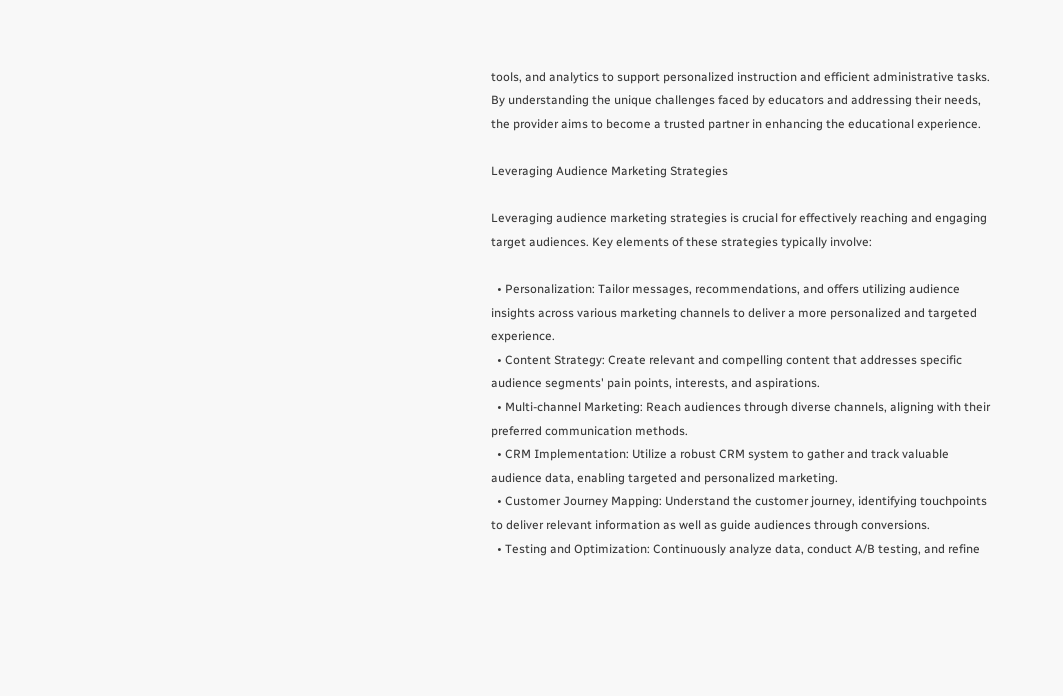tools, and analytics to support personalized instruction and efficient administrative tasks. By understanding the unique challenges faced by educators and addressing their needs, the provider aims to become a trusted partner in enhancing the educational experience.

Leveraging Audience Marketing Strategies

Leveraging audience marketing strategies is crucial for effectively reaching and engaging target audiences. Key elements of these strategies typically involve:

  • Personalization: Tailor messages, recommendations, and offers utilizing audience insights across various marketing channels to deliver a more personalized and targeted experience.
  • Content Strategy: Create relevant and compelling content that addresses specific audience segments' pain points, interests, and aspirations.
  • Multi-channel Marketing: Reach audiences through diverse channels, aligning with their preferred communication methods.
  • CRM Implementation: Utilize a robust CRM system to gather and track valuable audience data, enabling targeted and personalized marketing.
  • Customer Journey Mapping: Understand the customer journey, identifying touchpoints to deliver relevant information as well as guide audiences through conversions.
  • Testing and Optimization: Continuously analyze data, conduct A/B testing, and refine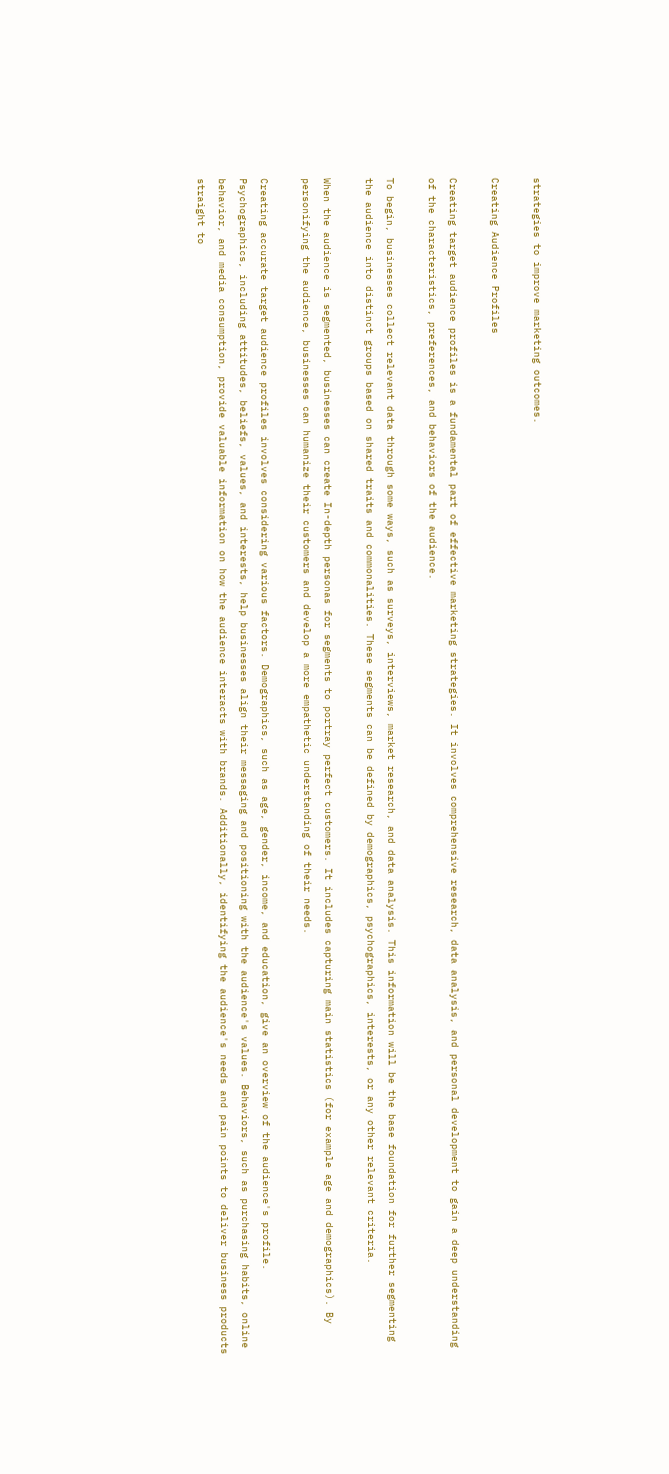strategies to improve marketing outcomes.

Creating Audience Profiles

Creating target audience profiles is a fundamental part of effective marketing strategies. It involves comprehensive research, data analysis, and personal development to gain a deep understanding of the characteristics, preferences, and behaviors of the audience.

To begin, businesses collect relevant data through some ways, such as surveys, interviews, market research, and data analysis. This information will be the base foundation for further segmenting the audience into distinct groups based on shared traits and commonalities. These segments can be defined by demographics, psychographics, interests, or any other relevant criteria.

When the audience is segmented, businesses can create In-depth personas for segments to portray perfect customers. It includes capturing main statistics (for example age and demographics). By personifying the audience, businesses can humanize their customers and develop a more empathetic understanding of their needs.

Creating accurate target audience profiles involves considering various factors. Demographics, such as age, gender, income, and education, give an overview of the audience's profile. Psychographics, including attitudes, beliefs, values, and interests, help businesses align their messaging and positioning with the audience's values. Behaviors, such as purchasing habits, online behavior, and media consumption, provide valuable information on how the audience interacts with brands. Additionally, identifying the audience's needs and pain points to deliver business products straight to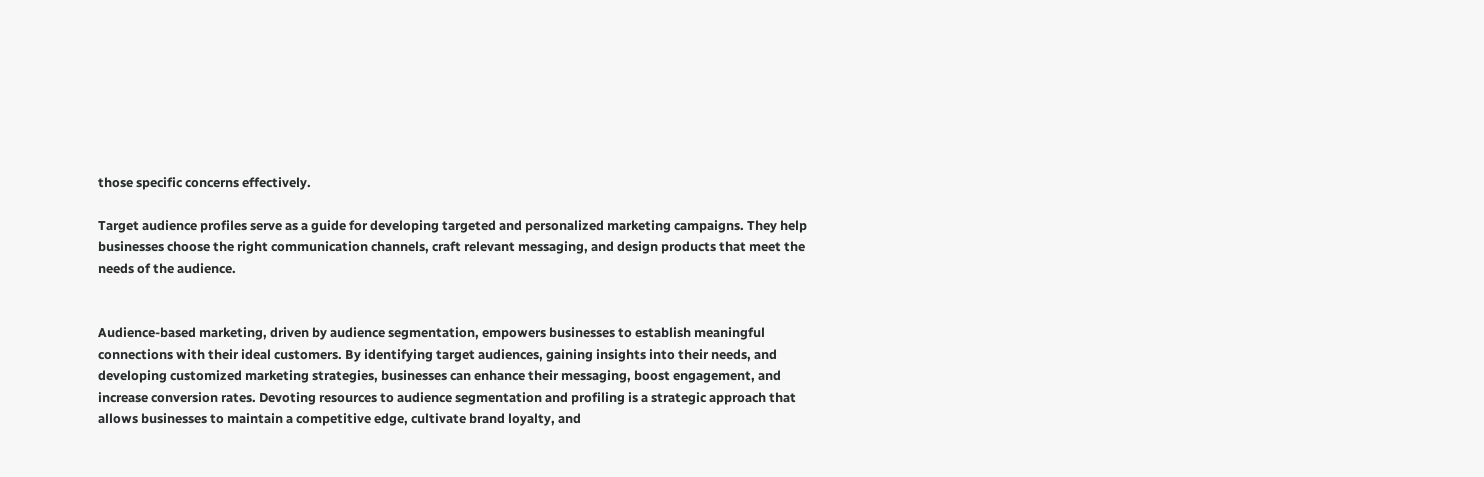those specific concerns effectively.

Target audience profiles serve as a guide for developing targeted and personalized marketing campaigns. They help businesses choose the right communication channels, craft relevant messaging, and design products that meet the needs of the audience.


Audience-based marketing, driven by audience segmentation, empowers businesses to establish meaningful connections with their ideal customers. By identifying target audiences, gaining insights into their needs, and developing customized marketing strategies, businesses can enhance their messaging, boost engagement, and increase conversion rates. Devoting resources to audience segmentation and profiling is a strategic approach that allows businesses to maintain a competitive edge, cultivate brand loyalty, and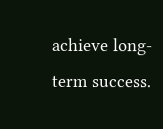achieve long-term success.